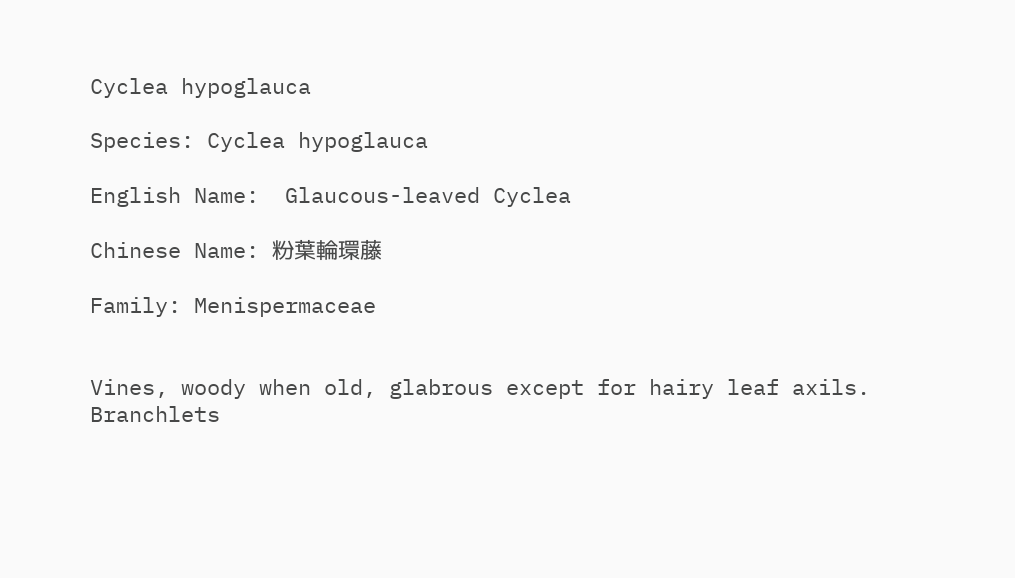Cyclea hypoglauca

Species: Cyclea hypoglauca

English Name:  Glaucous-leaved Cyclea

Chinese Name: 粉葉輪環藤

Family: Menispermaceae


Vines, woody when old, glabrous except for hairy leaf axils. Branchlets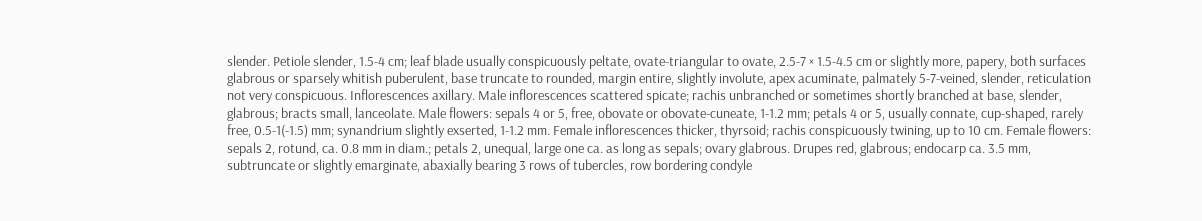slender. Petiole slender, 1.5-4 cm; leaf blade usually conspicuously peltate, ovate-triangular to ovate, 2.5-7 × 1.5-4.5 cm or slightly more, papery, both surfaces glabrous or sparsely whitish puberulent, base truncate to rounded, margin entire, slightly involute, apex acuminate, palmately 5-7-veined, slender, reticulation not very conspicuous. Inflorescences axillary. Male inflorescences scattered spicate; rachis unbranched or sometimes shortly branched at base, slender, glabrous; bracts small, lanceolate. Male flowers: sepals 4 or 5, free, obovate or obovate-cuneate, 1-1.2 mm; petals 4 or 5, usually connate, cup-shaped, rarely free, 0.5-1(-1.5) mm; synandrium slightly exserted, 1-1.2 mm. Female inflorescences thicker, thyrsoid; rachis conspicuously twining, up to 10 cm. Female flowers: sepals 2, rotund, ca. 0.8 mm in diam.; petals 2, unequal, large one ca. as long as sepals; ovary glabrous. Drupes red, glabrous; endocarp ca. 3.5 mm, subtruncate or slightly emarginate, abaxially bearing 3 rows of tubercles, row bordering condyle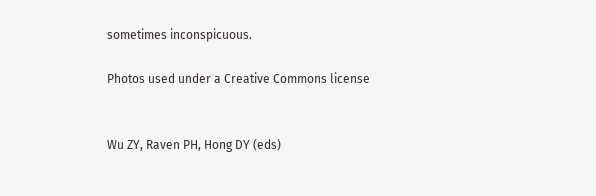sometimes inconspicuous.

Photos used under a Creative Commons license


Wu ZY, Raven PH, Hong DY (eds)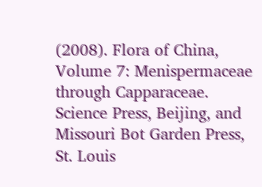(2008). Flora of China, Volume 7: Menispermaceae through Capparaceae. Science Press, Beijing, and Missouri Bot Garden Press, St. Louis